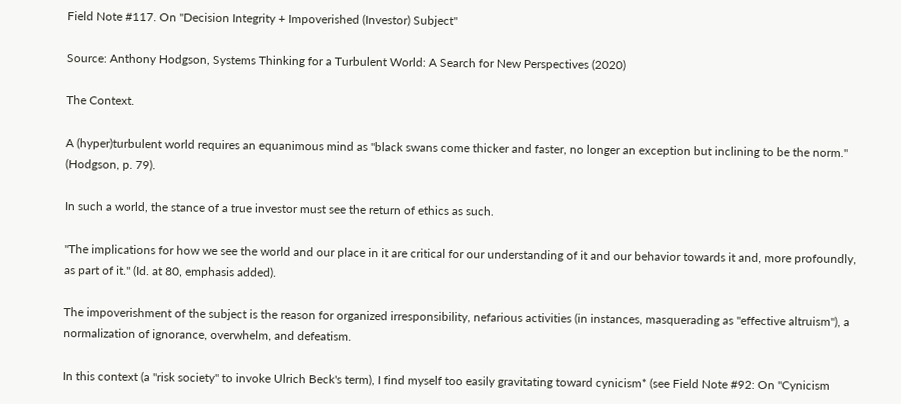Field Note #117. On "Decision Integrity + Impoverished (Investor) Subject"

Source: Anthony Hodgson, Systems Thinking for a Turbulent World: A Search for New Perspectives (2020)

The Context.

A (hyper)turbulent world requires an equanimous mind as "black swans come thicker and faster, no longer an exception but inclining to be the norm." (Hodgson, p. 79).

In such a world, the stance of a true investor must see the return of ethics as such.

"The implications for how we see the world and our place in it are critical for our understanding of it and our behavior towards it and, more profoundly, as part of it." (Id. at 80, emphasis added).

The impoverishment of the subject is the reason for organized irresponsibility, nefarious activities (in instances, masquerading as "effective altruism"), a normalization of ignorance, overwhelm, and defeatism.

In this context (a "risk society" to invoke Ulrich Beck's term), I find myself too easily gravitating toward cynicism* (see Field Note #92: On "Cynicism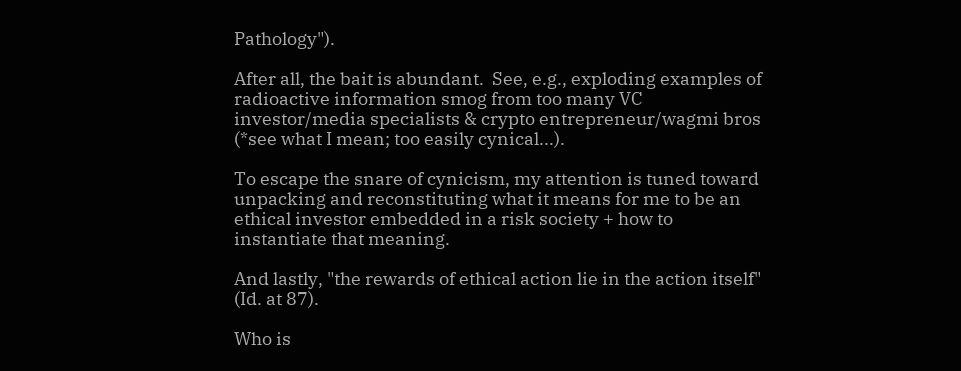Pathology").

After all, the bait is abundant.  See, e.g., exploding examples of radioactive information smog from too many VC investor/media specialists & crypto entrepreneur/wagmi bros (*see what I mean; too easily cynical...).

To escape the snare of cynicism, my attention is tuned toward unpacking and reconstituting what it means for me to be an ethical investor embedded in a risk society + how to instantiate that meaning.

And lastly, "the rewards of ethical action lie in the action itself" (Id. at 87).

Who is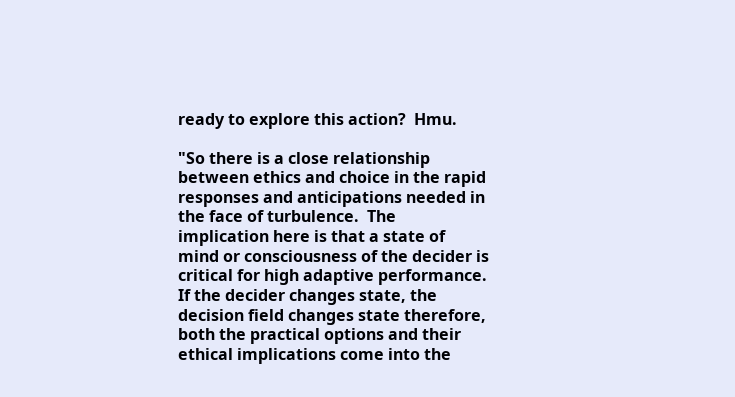ready to explore this action?  Hmu.

"So there is a close relationship between ethics and choice in the rapid responses and anticipations needed in the face of turbulence.  The implication here is that a state of mind or consciousness of the decider is critical for high adaptive performance.  If the decider changes state, the decision field changes state therefore, both the practical options and their ethical implications come into the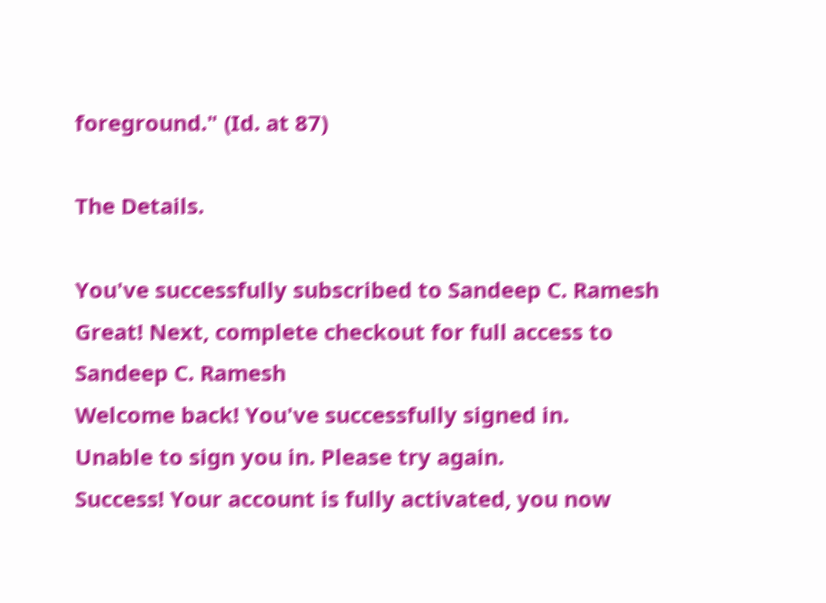foreground." (Id. at 87)

The Details.

You've successfully subscribed to Sandeep C. Ramesh
Great! Next, complete checkout for full access to Sandeep C. Ramesh
Welcome back! You've successfully signed in.
Unable to sign you in. Please try again.
Success! Your account is fully activated, you now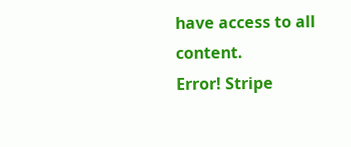have access to all content.
Error! Stripe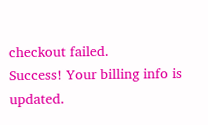checkout failed.
Success! Your billing info is updated.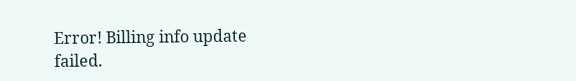Error! Billing info update failed.